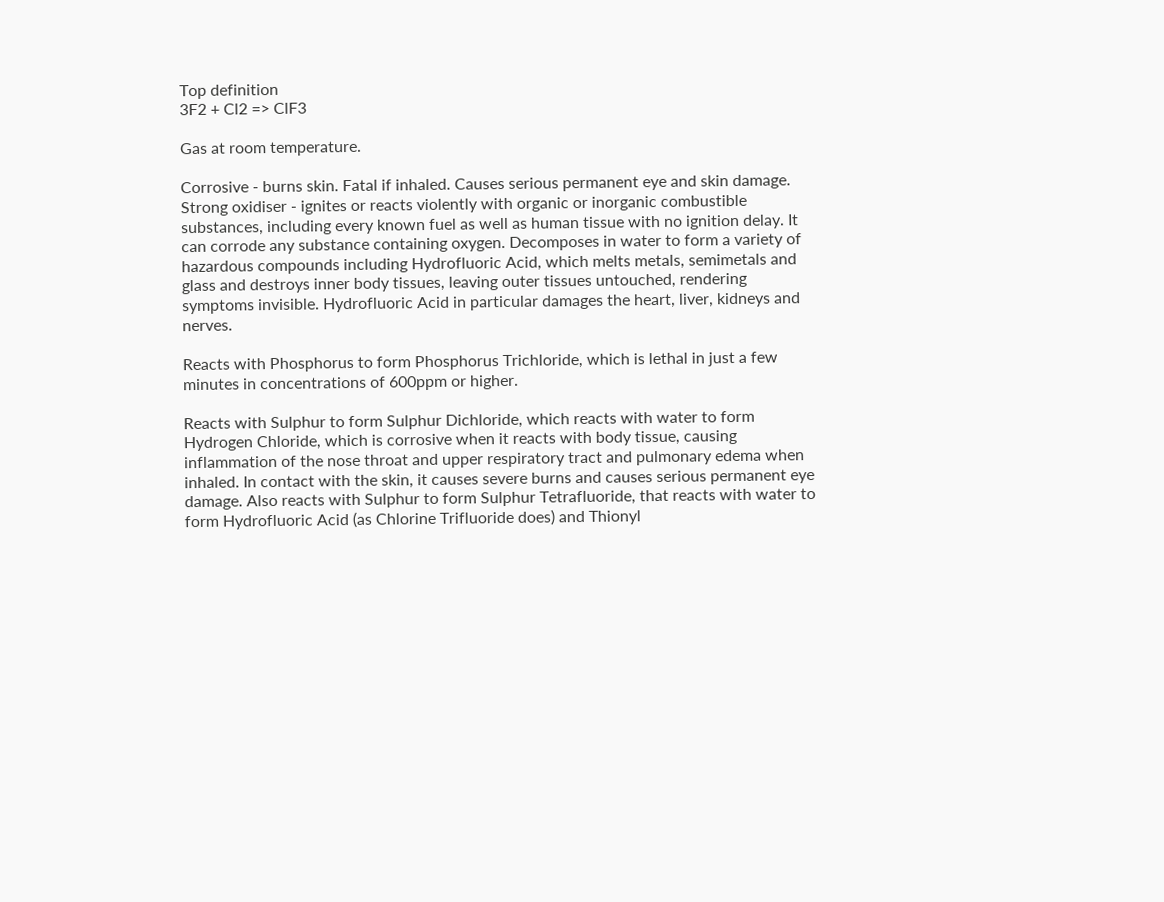Top definition
3F2 + Cl2 => ClF3

Gas at room temperature.

Corrosive - burns skin. Fatal if inhaled. Causes serious permanent eye and skin damage. Strong oxidiser - ignites or reacts violently with organic or inorganic combustible substances, including every known fuel as well as human tissue with no ignition delay. It can corrode any substance containing oxygen. Decomposes in water to form a variety of hazardous compounds including Hydrofluoric Acid, which melts metals, semimetals and glass and destroys inner body tissues, leaving outer tissues untouched, rendering symptoms invisible. Hydrofluoric Acid in particular damages the heart, liver, kidneys and nerves.

Reacts with Phosphorus to form Phosphorus Trichloride, which is lethal in just a few minutes in concentrations of 600ppm or higher.

Reacts with Sulphur to form Sulphur Dichloride, which reacts with water to form Hydrogen Chloride, which is corrosive when it reacts with body tissue, causing inflammation of the nose throat and upper respiratory tract and pulmonary edema when inhaled. In contact with the skin, it causes severe burns and causes serious permanent eye damage. Also reacts with Sulphur to form Sulphur Tetrafluoride, that reacts with water to form Hydrofluoric Acid (as Chlorine Trifluoride does) and Thionyl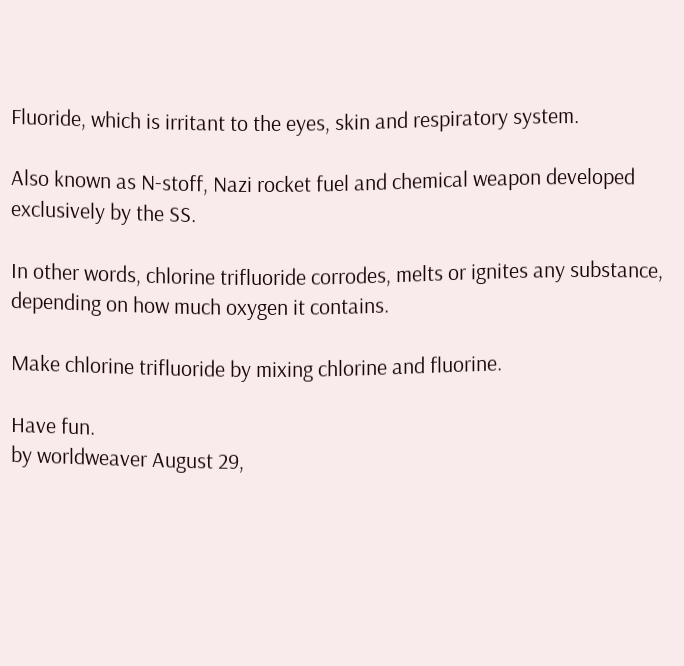Fluoride, which is irritant to the eyes, skin and respiratory system.

Also known as N-stoff, Nazi rocket fuel and chemical weapon developed exclusively by the SS.

In other words, chlorine trifluoride corrodes, melts or ignites any substance, depending on how much oxygen it contains.

Make chlorine trifluoride by mixing chlorine and fluorine.

Have fun.
by worldweaver August 29,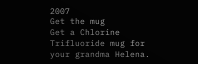2007
Get the mug
Get a Chlorine Trifluoride mug for your grandma Helena.